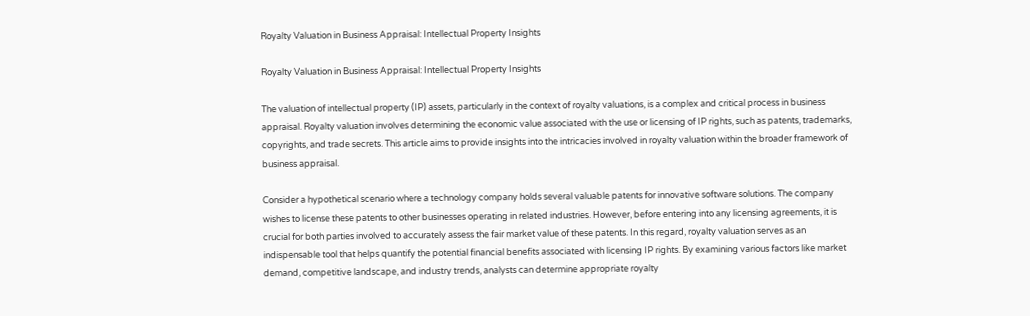Royalty Valuation in Business Appraisal: Intellectual Property Insights

Royalty Valuation in Business Appraisal: Intellectual Property Insights

The valuation of intellectual property (IP) assets, particularly in the context of royalty valuations, is a complex and critical process in business appraisal. Royalty valuation involves determining the economic value associated with the use or licensing of IP rights, such as patents, trademarks, copyrights, and trade secrets. This article aims to provide insights into the intricacies involved in royalty valuation within the broader framework of business appraisal.

Consider a hypothetical scenario where a technology company holds several valuable patents for innovative software solutions. The company wishes to license these patents to other businesses operating in related industries. However, before entering into any licensing agreements, it is crucial for both parties involved to accurately assess the fair market value of these patents. In this regard, royalty valuation serves as an indispensable tool that helps quantify the potential financial benefits associated with licensing IP rights. By examining various factors like market demand, competitive landscape, and industry trends, analysts can determine appropriate royalty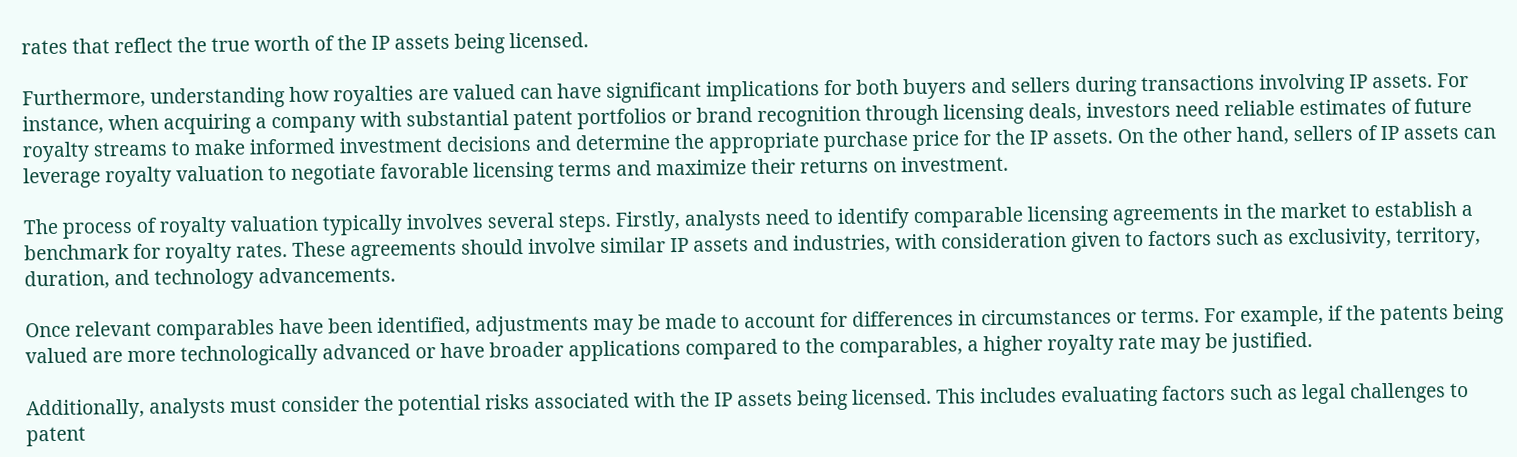rates that reflect the true worth of the IP assets being licensed.

Furthermore, understanding how royalties are valued can have significant implications for both buyers and sellers during transactions involving IP assets. For instance, when acquiring a company with substantial patent portfolios or brand recognition through licensing deals, investors need reliable estimates of future royalty streams to make informed investment decisions and determine the appropriate purchase price for the IP assets. On the other hand, sellers of IP assets can leverage royalty valuation to negotiate favorable licensing terms and maximize their returns on investment.

The process of royalty valuation typically involves several steps. Firstly, analysts need to identify comparable licensing agreements in the market to establish a benchmark for royalty rates. These agreements should involve similar IP assets and industries, with consideration given to factors such as exclusivity, territory, duration, and technology advancements.

Once relevant comparables have been identified, adjustments may be made to account for differences in circumstances or terms. For example, if the patents being valued are more technologically advanced or have broader applications compared to the comparables, a higher royalty rate may be justified.

Additionally, analysts must consider the potential risks associated with the IP assets being licensed. This includes evaluating factors such as legal challenges to patent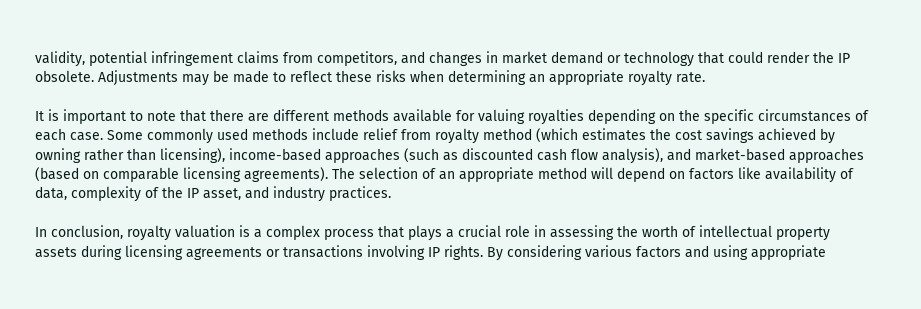validity, potential infringement claims from competitors, and changes in market demand or technology that could render the IP obsolete. Adjustments may be made to reflect these risks when determining an appropriate royalty rate.

It is important to note that there are different methods available for valuing royalties depending on the specific circumstances of each case. Some commonly used methods include relief from royalty method (which estimates the cost savings achieved by owning rather than licensing), income-based approaches (such as discounted cash flow analysis), and market-based approaches (based on comparable licensing agreements). The selection of an appropriate method will depend on factors like availability of data, complexity of the IP asset, and industry practices.

In conclusion, royalty valuation is a complex process that plays a crucial role in assessing the worth of intellectual property assets during licensing agreements or transactions involving IP rights. By considering various factors and using appropriate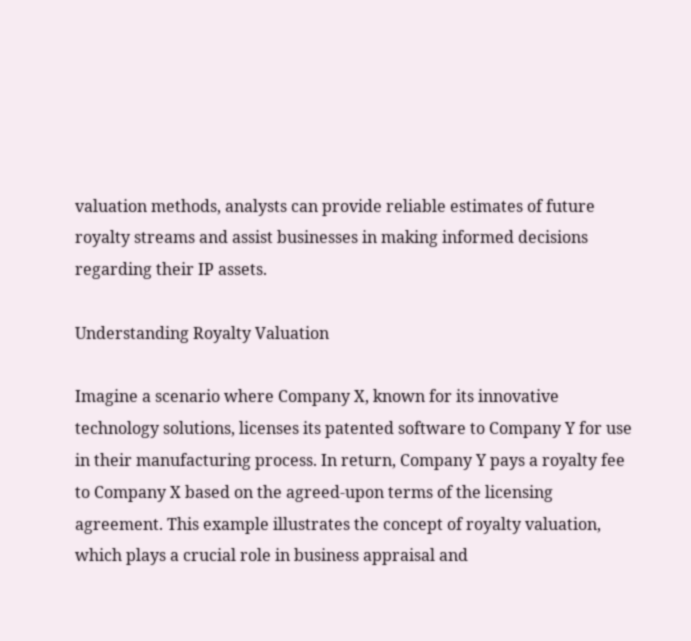valuation methods, analysts can provide reliable estimates of future royalty streams and assist businesses in making informed decisions regarding their IP assets.

Understanding Royalty Valuation

Imagine a scenario where Company X, known for its innovative technology solutions, licenses its patented software to Company Y for use in their manufacturing process. In return, Company Y pays a royalty fee to Company X based on the agreed-upon terms of the licensing agreement. This example illustrates the concept of royalty valuation, which plays a crucial role in business appraisal and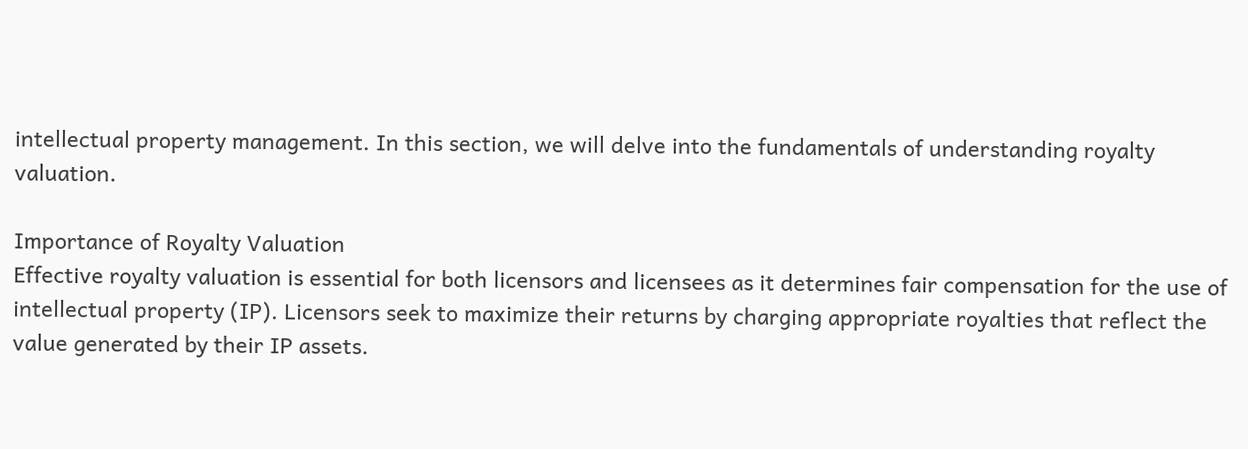intellectual property management. In this section, we will delve into the fundamentals of understanding royalty valuation.

Importance of Royalty Valuation
Effective royalty valuation is essential for both licensors and licensees as it determines fair compensation for the use of intellectual property (IP). Licensors seek to maximize their returns by charging appropriate royalties that reflect the value generated by their IP assets.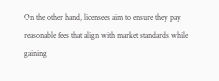On the other hand, licensees aim to ensure they pay reasonable fees that align with market standards while gaining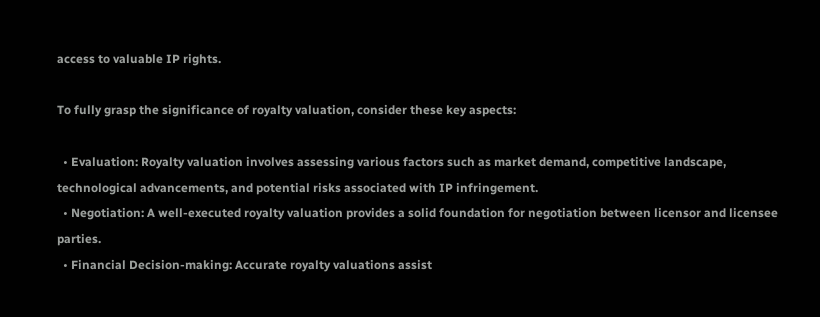access to valuable IP rights.

To fully grasp the significance of royalty valuation, consider these key aspects:

  • Evaluation: Royalty valuation involves assessing various factors such as market demand, competitive landscape, technological advancements, and potential risks associated with IP infringement.
  • Negotiation: A well-executed royalty valuation provides a solid foundation for negotiation between licensor and licensee parties.
  • Financial Decision-making: Accurate royalty valuations assist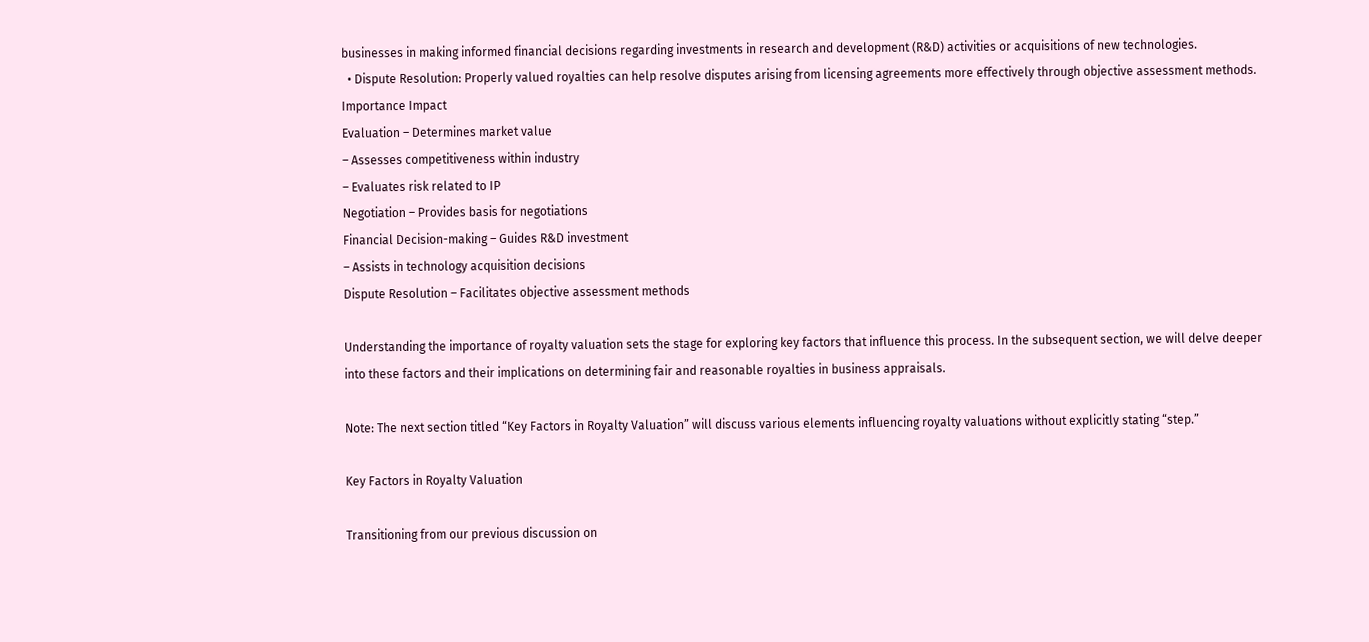businesses in making informed financial decisions regarding investments in research and development (R&D) activities or acquisitions of new technologies.
  • Dispute Resolution: Properly valued royalties can help resolve disputes arising from licensing agreements more effectively through objective assessment methods.
Importance Impact
Evaluation – Determines market value
– Assesses competitiveness within industry
– Evaluates risk related to IP
Negotiation – Provides basis for negotiations
Financial Decision-making – Guides R&D investment
– Assists in technology acquisition decisions
Dispute Resolution – Facilitates objective assessment methods

Understanding the importance of royalty valuation sets the stage for exploring key factors that influence this process. In the subsequent section, we will delve deeper into these factors and their implications on determining fair and reasonable royalties in business appraisals.

Note: The next section titled “Key Factors in Royalty Valuation” will discuss various elements influencing royalty valuations without explicitly stating “step.”

Key Factors in Royalty Valuation

Transitioning from our previous discussion on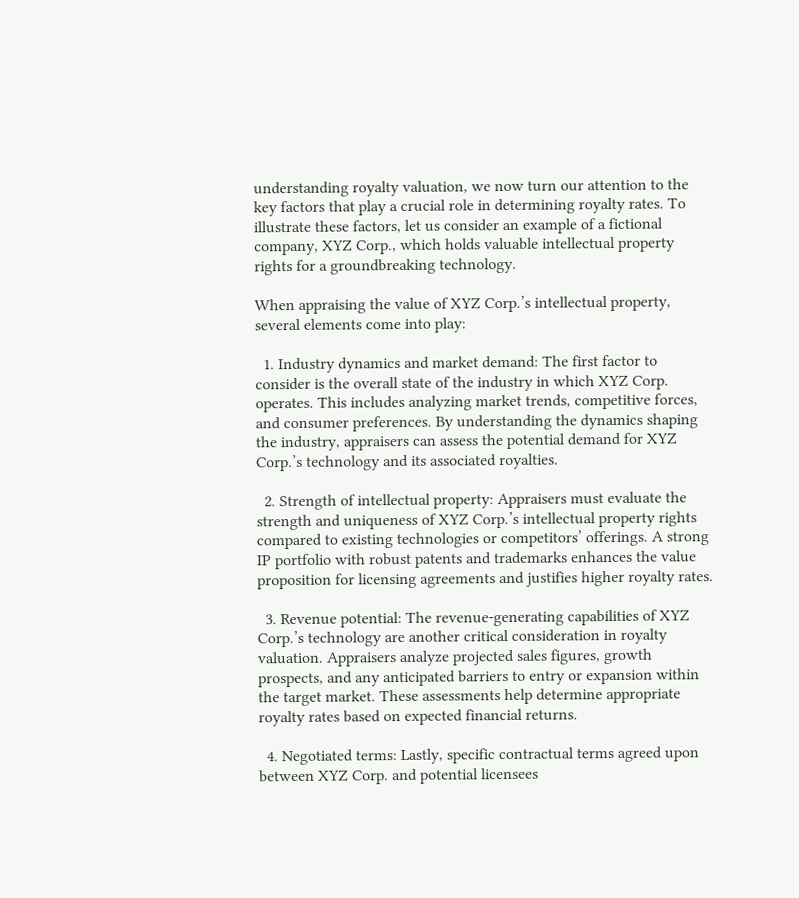understanding royalty valuation, we now turn our attention to the key factors that play a crucial role in determining royalty rates. To illustrate these factors, let us consider an example of a fictional company, XYZ Corp., which holds valuable intellectual property rights for a groundbreaking technology.

When appraising the value of XYZ Corp.’s intellectual property, several elements come into play:

  1. Industry dynamics and market demand: The first factor to consider is the overall state of the industry in which XYZ Corp. operates. This includes analyzing market trends, competitive forces, and consumer preferences. By understanding the dynamics shaping the industry, appraisers can assess the potential demand for XYZ Corp.’s technology and its associated royalties.

  2. Strength of intellectual property: Appraisers must evaluate the strength and uniqueness of XYZ Corp.’s intellectual property rights compared to existing technologies or competitors’ offerings. A strong IP portfolio with robust patents and trademarks enhances the value proposition for licensing agreements and justifies higher royalty rates.

  3. Revenue potential: The revenue-generating capabilities of XYZ Corp.’s technology are another critical consideration in royalty valuation. Appraisers analyze projected sales figures, growth prospects, and any anticipated barriers to entry or expansion within the target market. These assessments help determine appropriate royalty rates based on expected financial returns.

  4. Negotiated terms: Lastly, specific contractual terms agreed upon between XYZ Corp. and potential licensees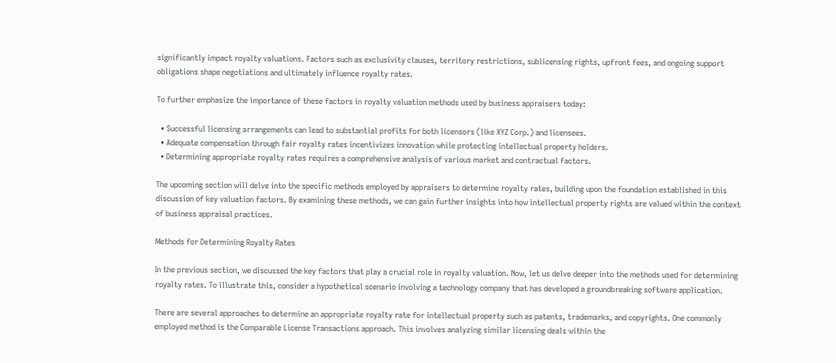significantly impact royalty valuations. Factors such as exclusivity clauses, territory restrictions, sublicensing rights, upfront fees, and ongoing support obligations shape negotiations and ultimately influence royalty rates.

To further emphasize the importance of these factors in royalty valuation methods used by business appraisers today:

  • Successful licensing arrangements can lead to substantial profits for both licensors (like XYZ Corp.) and licensees.
  • Adequate compensation through fair royalty rates incentivizes innovation while protecting intellectual property holders.
  • Determining appropriate royalty rates requires a comprehensive analysis of various market and contractual factors.

The upcoming section will delve into the specific methods employed by appraisers to determine royalty rates, building upon the foundation established in this discussion of key valuation factors. By examining these methods, we can gain further insights into how intellectual property rights are valued within the context of business appraisal practices.

Methods for Determining Royalty Rates

In the previous section, we discussed the key factors that play a crucial role in royalty valuation. Now, let us delve deeper into the methods used for determining royalty rates. To illustrate this, consider a hypothetical scenario involving a technology company that has developed a groundbreaking software application.

There are several approaches to determine an appropriate royalty rate for intellectual property such as patents, trademarks, and copyrights. One commonly employed method is the Comparable License Transactions approach. This involves analyzing similar licensing deals within the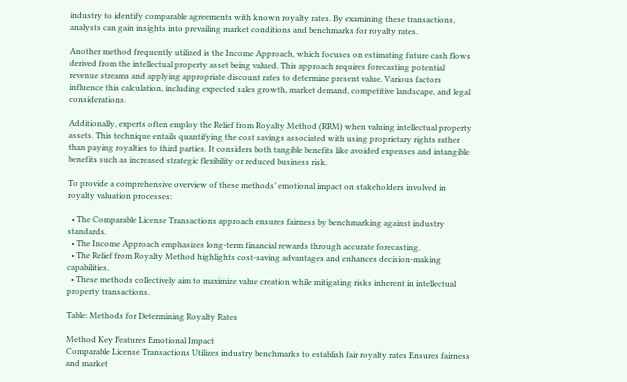industry to identify comparable agreements with known royalty rates. By examining these transactions, analysts can gain insights into prevailing market conditions and benchmarks for royalty rates.

Another method frequently utilized is the Income Approach, which focuses on estimating future cash flows derived from the intellectual property asset being valued. This approach requires forecasting potential revenue streams and applying appropriate discount rates to determine present value. Various factors influence this calculation, including expected sales growth, market demand, competitive landscape, and legal considerations.

Additionally, experts often employ the Relief from Royalty Method (RRM) when valuing intellectual property assets. This technique entails quantifying the cost savings associated with using proprietary rights rather than paying royalties to third parties. It considers both tangible benefits like avoided expenses and intangible benefits such as increased strategic flexibility or reduced business risk.

To provide a comprehensive overview of these methods’ emotional impact on stakeholders involved in royalty valuation processes:

  • The Comparable License Transactions approach ensures fairness by benchmarking against industry standards.
  • The Income Approach emphasizes long-term financial rewards through accurate forecasting.
  • The Relief from Royalty Method highlights cost-saving advantages and enhances decision-making capabilities.
  • These methods collectively aim to maximize value creation while mitigating risks inherent in intellectual property transactions.

Table: Methods for Determining Royalty Rates

Method Key Features Emotional Impact
Comparable License Transactions Utilizes industry benchmarks to establish fair royalty rates Ensures fairness and market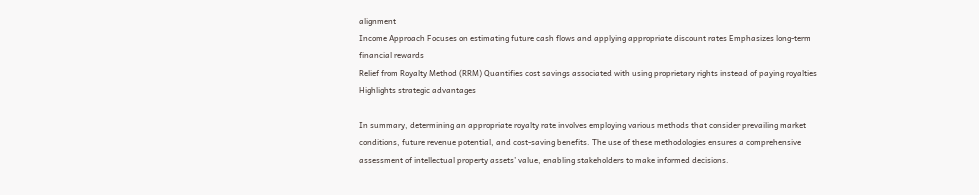alignment
Income Approach Focuses on estimating future cash flows and applying appropriate discount rates Emphasizes long-term financial rewards
Relief from Royalty Method (RRM) Quantifies cost savings associated with using proprietary rights instead of paying royalties Highlights strategic advantages

In summary, determining an appropriate royalty rate involves employing various methods that consider prevailing market conditions, future revenue potential, and cost-saving benefits. The use of these methodologies ensures a comprehensive assessment of intellectual property assets’ value, enabling stakeholders to make informed decisions.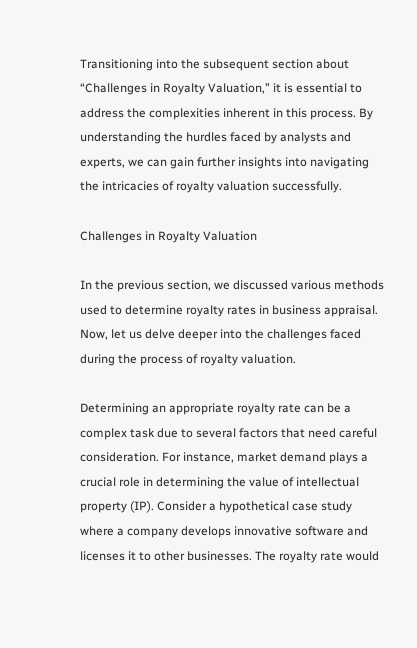Transitioning into the subsequent section about “Challenges in Royalty Valuation,” it is essential to address the complexities inherent in this process. By understanding the hurdles faced by analysts and experts, we can gain further insights into navigating the intricacies of royalty valuation successfully.

Challenges in Royalty Valuation

In the previous section, we discussed various methods used to determine royalty rates in business appraisal. Now, let us delve deeper into the challenges faced during the process of royalty valuation.

Determining an appropriate royalty rate can be a complex task due to several factors that need careful consideration. For instance, market demand plays a crucial role in determining the value of intellectual property (IP). Consider a hypothetical case study where a company develops innovative software and licenses it to other businesses. The royalty rate would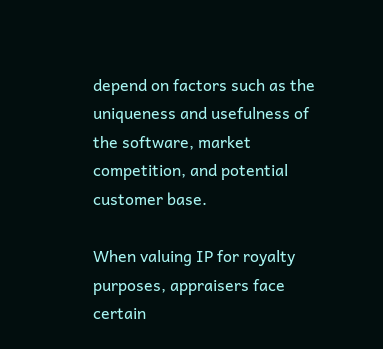depend on factors such as the uniqueness and usefulness of the software, market competition, and potential customer base.

When valuing IP for royalty purposes, appraisers face certain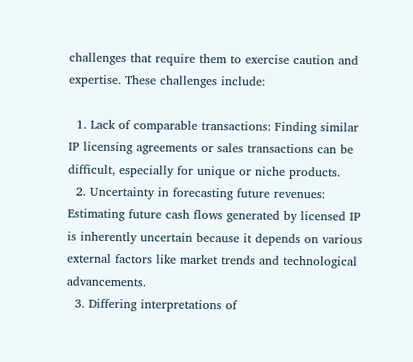challenges that require them to exercise caution and expertise. These challenges include:

  1. Lack of comparable transactions: Finding similar IP licensing agreements or sales transactions can be difficult, especially for unique or niche products.
  2. Uncertainty in forecasting future revenues: Estimating future cash flows generated by licensed IP is inherently uncertain because it depends on various external factors like market trends and technological advancements.
  3. Differing interpretations of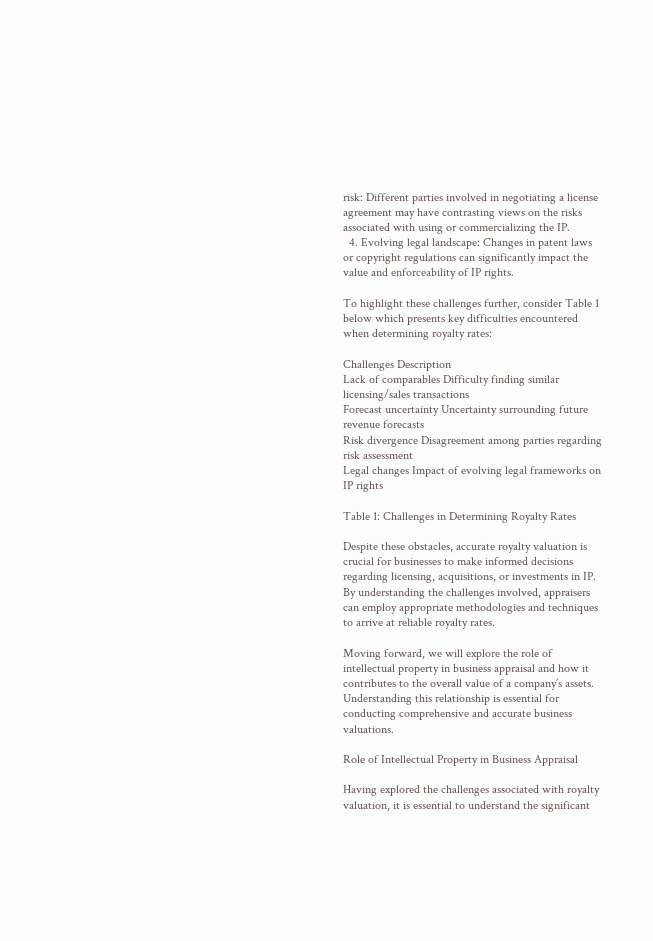risk: Different parties involved in negotiating a license agreement may have contrasting views on the risks associated with using or commercializing the IP.
  4. Evolving legal landscape: Changes in patent laws or copyright regulations can significantly impact the value and enforceability of IP rights.

To highlight these challenges further, consider Table 1 below which presents key difficulties encountered when determining royalty rates:

Challenges Description
Lack of comparables Difficulty finding similar licensing/sales transactions
Forecast uncertainty Uncertainty surrounding future revenue forecasts
Risk divergence Disagreement among parties regarding risk assessment
Legal changes Impact of evolving legal frameworks on IP rights

Table 1: Challenges in Determining Royalty Rates

Despite these obstacles, accurate royalty valuation is crucial for businesses to make informed decisions regarding licensing, acquisitions, or investments in IP. By understanding the challenges involved, appraisers can employ appropriate methodologies and techniques to arrive at reliable royalty rates.

Moving forward, we will explore the role of intellectual property in business appraisal and how it contributes to the overall value of a company’s assets. Understanding this relationship is essential for conducting comprehensive and accurate business valuations.

Role of Intellectual Property in Business Appraisal

Having explored the challenges associated with royalty valuation, it is essential to understand the significant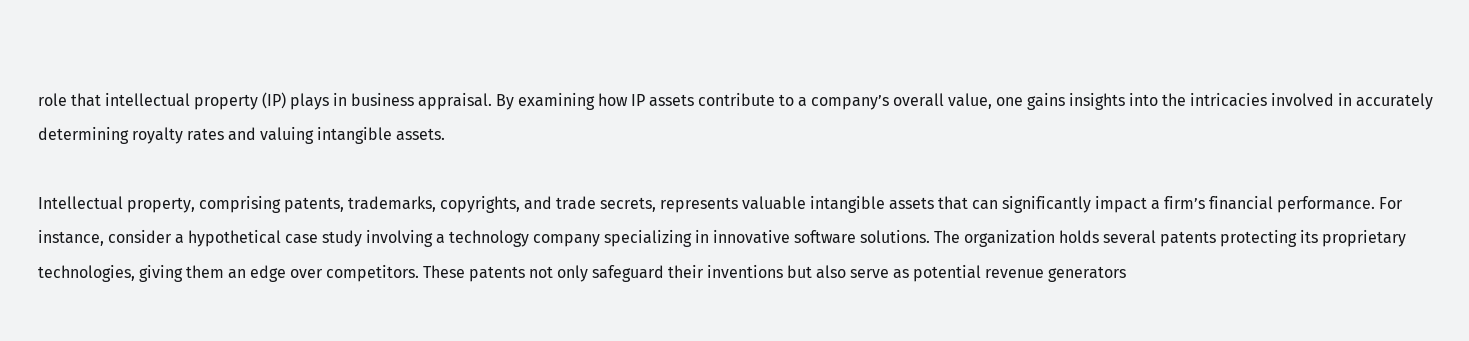role that intellectual property (IP) plays in business appraisal. By examining how IP assets contribute to a company’s overall value, one gains insights into the intricacies involved in accurately determining royalty rates and valuing intangible assets.

Intellectual property, comprising patents, trademarks, copyrights, and trade secrets, represents valuable intangible assets that can significantly impact a firm’s financial performance. For instance, consider a hypothetical case study involving a technology company specializing in innovative software solutions. The organization holds several patents protecting its proprietary technologies, giving them an edge over competitors. These patents not only safeguard their inventions but also serve as potential revenue generators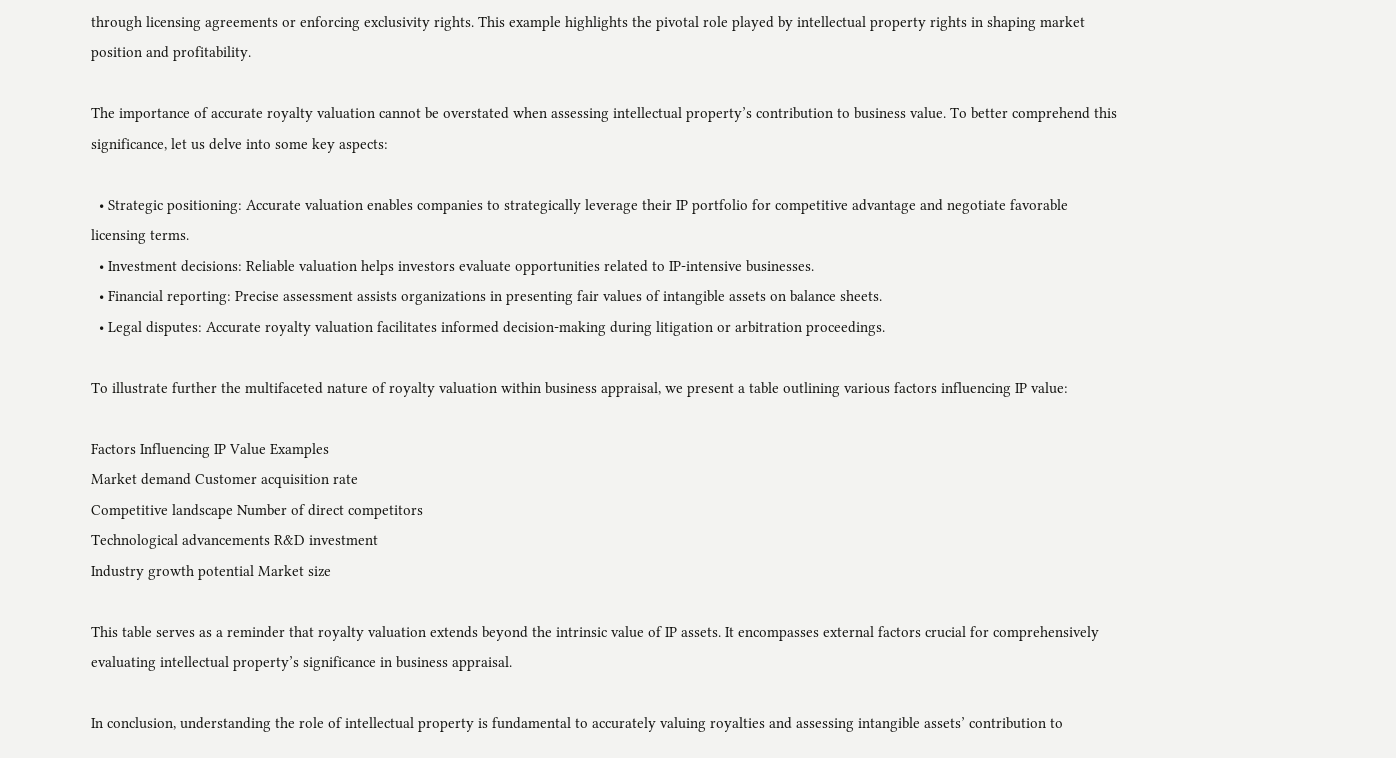through licensing agreements or enforcing exclusivity rights. This example highlights the pivotal role played by intellectual property rights in shaping market position and profitability.

The importance of accurate royalty valuation cannot be overstated when assessing intellectual property’s contribution to business value. To better comprehend this significance, let us delve into some key aspects:

  • Strategic positioning: Accurate valuation enables companies to strategically leverage their IP portfolio for competitive advantage and negotiate favorable licensing terms.
  • Investment decisions: Reliable valuation helps investors evaluate opportunities related to IP-intensive businesses.
  • Financial reporting: Precise assessment assists organizations in presenting fair values of intangible assets on balance sheets.
  • Legal disputes: Accurate royalty valuation facilitates informed decision-making during litigation or arbitration proceedings.

To illustrate further the multifaceted nature of royalty valuation within business appraisal, we present a table outlining various factors influencing IP value:

Factors Influencing IP Value Examples
Market demand Customer acquisition rate
Competitive landscape Number of direct competitors
Technological advancements R&D investment
Industry growth potential Market size

This table serves as a reminder that royalty valuation extends beyond the intrinsic value of IP assets. It encompasses external factors crucial for comprehensively evaluating intellectual property’s significance in business appraisal.

In conclusion, understanding the role of intellectual property is fundamental to accurately valuing royalties and assessing intangible assets’ contribution to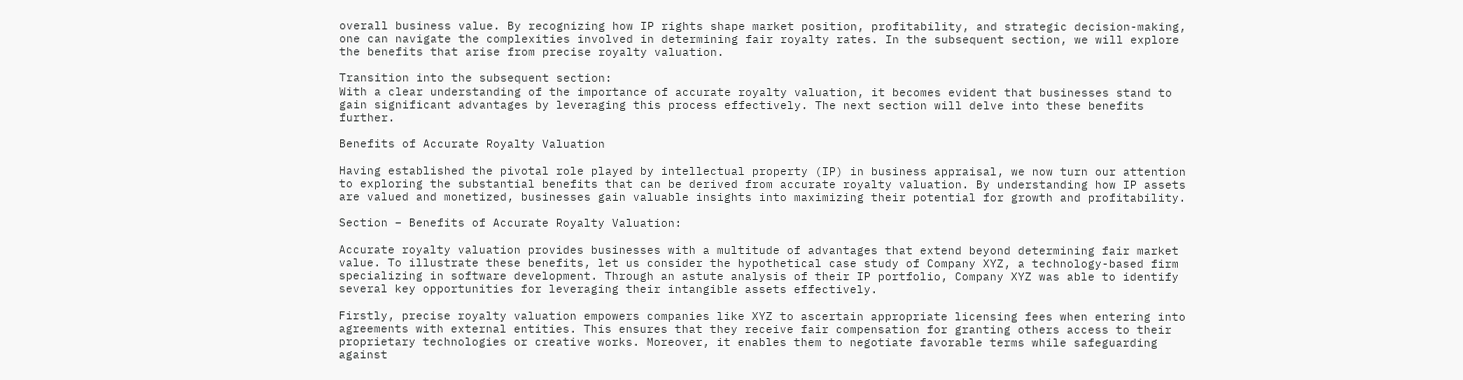overall business value. By recognizing how IP rights shape market position, profitability, and strategic decision-making, one can navigate the complexities involved in determining fair royalty rates. In the subsequent section, we will explore the benefits that arise from precise royalty valuation.

Transition into the subsequent section:
With a clear understanding of the importance of accurate royalty valuation, it becomes evident that businesses stand to gain significant advantages by leveraging this process effectively. The next section will delve into these benefits further.

Benefits of Accurate Royalty Valuation

Having established the pivotal role played by intellectual property (IP) in business appraisal, we now turn our attention to exploring the substantial benefits that can be derived from accurate royalty valuation. By understanding how IP assets are valued and monetized, businesses gain valuable insights into maximizing their potential for growth and profitability.

Section – Benefits of Accurate Royalty Valuation:

Accurate royalty valuation provides businesses with a multitude of advantages that extend beyond determining fair market value. To illustrate these benefits, let us consider the hypothetical case study of Company XYZ, a technology-based firm specializing in software development. Through an astute analysis of their IP portfolio, Company XYZ was able to identify several key opportunities for leveraging their intangible assets effectively.

Firstly, precise royalty valuation empowers companies like XYZ to ascertain appropriate licensing fees when entering into agreements with external entities. This ensures that they receive fair compensation for granting others access to their proprietary technologies or creative works. Moreover, it enables them to negotiate favorable terms while safeguarding against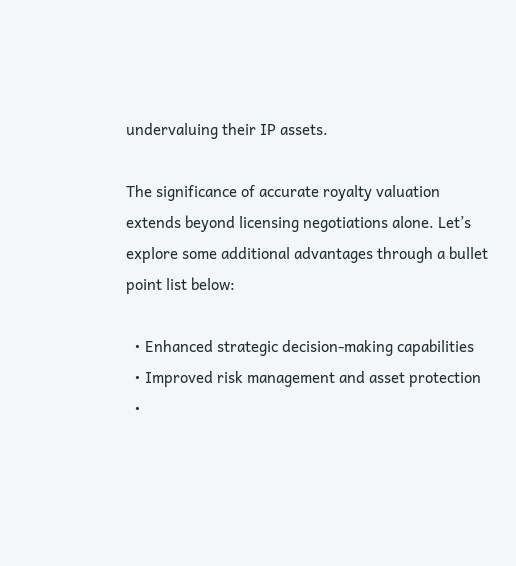undervaluing their IP assets.

The significance of accurate royalty valuation extends beyond licensing negotiations alone. Let’s explore some additional advantages through a bullet point list below:

  • Enhanced strategic decision-making capabilities
  • Improved risk management and asset protection
  •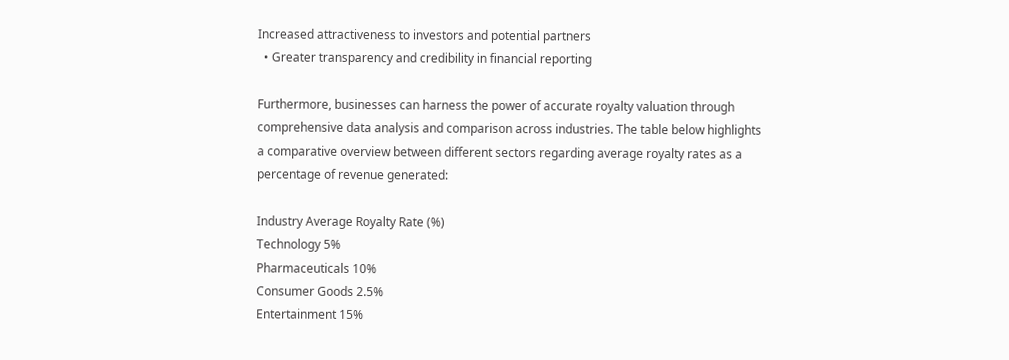Increased attractiveness to investors and potential partners
  • Greater transparency and credibility in financial reporting

Furthermore, businesses can harness the power of accurate royalty valuation through comprehensive data analysis and comparison across industries. The table below highlights a comparative overview between different sectors regarding average royalty rates as a percentage of revenue generated:

Industry Average Royalty Rate (%)
Technology 5%
Pharmaceuticals 10%
Consumer Goods 2.5%
Entertainment 15%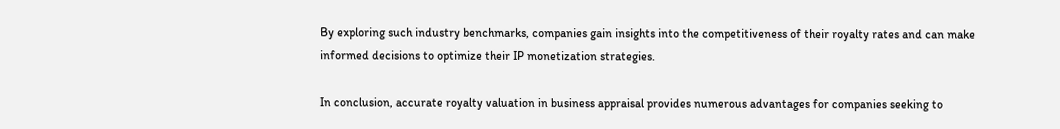By exploring such industry benchmarks, companies gain insights into the competitiveness of their royalty rates and can make informed decisions to optimize their IP monetization strategies.

In conclusion, accurate royalty valuation in business appraisal provides numerous advantages for companies seeking to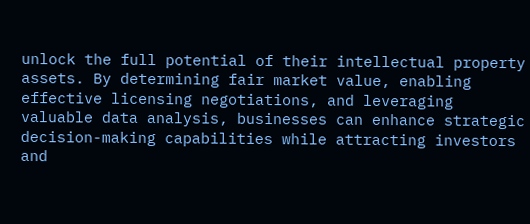unlock the full potential of their intellectual property assets. By determining fair market value, enabling effective licensing negotiations, and leveraging valuable data analysis, businesses can enhance strategic decision-making capabilities while attracting investors and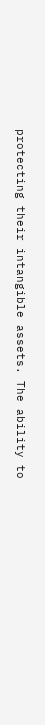protecting their intangible assets. The ability to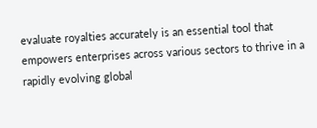evaluate royalties accurately is an essential tool that empowers enterprises across various sectors to thrive in a rapidly evolving global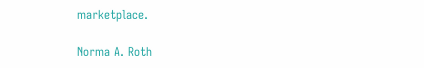marketplace.

Norma A. Roth